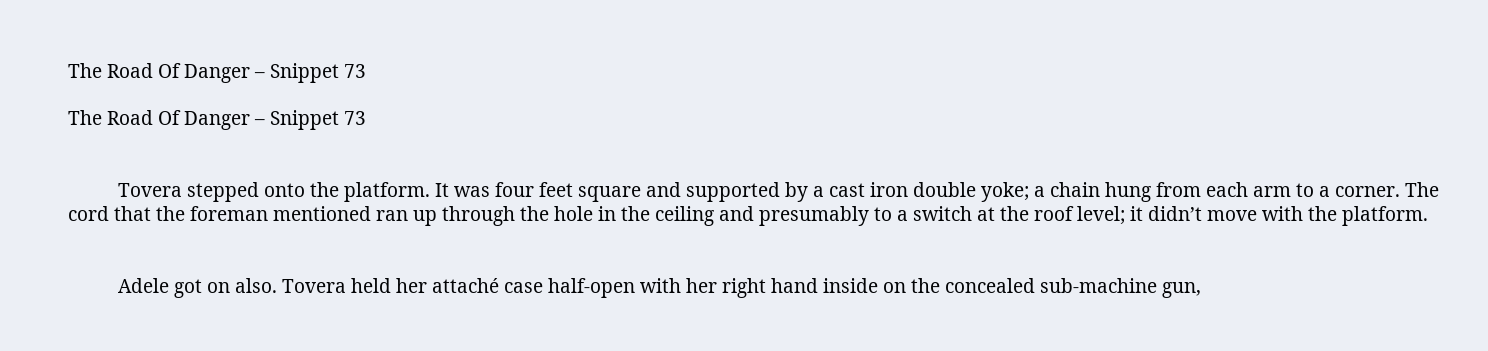The Road Of Danger – Snippet 73

The Road Of Danger – Snippet 73


          Tovera stepped onto the platform. It was four feet square and supported by a cast iron double yoke; a chain hung from each arm to a corner. The cord that the foreman mentioned ran up through the hole in the ceiling and presumably to a switch at the roof level; it didn’t move with the platform.


          Adele got on also. Tovera held her attaché case half-open with her right hand inside on the concealed sub-machine gun,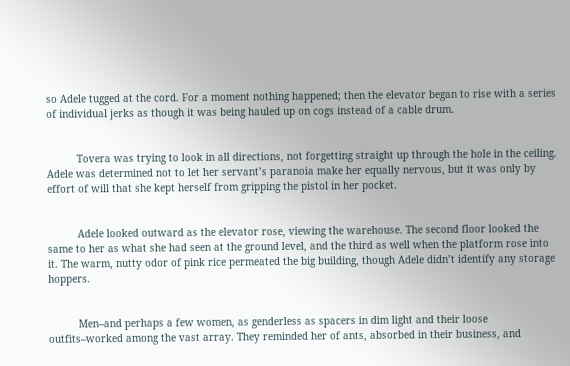so Adele tugged at the cord. For a moment nothing happened; then the elevator began to rise with a series of individual jerks as though it was being hauled up on cogs instead of a cable drum.


          Tovera was trying to look in all directions, not forgetting straight up through the hole in the ceiling. Adele was determined not to let her servant’s paranoia make her equally nervous, but it was only by effort of will that she kept herself from gripping the pistol in her pocket.


          Adele looked outward as the elevator rose, viewing the warehouse. The second floor looked the same to her as what she had seen at the ground level, and the third as well when the platform rose into it. The warm, nutty odor of pink rice permeated the big building, though Adele didn’t identify any storage hoppers.


          Men–and perhaps a few women, as genderless as spacers in dim light and their loose outfits–worked among the vast array. They reminded her of ants, absorbed in their business, and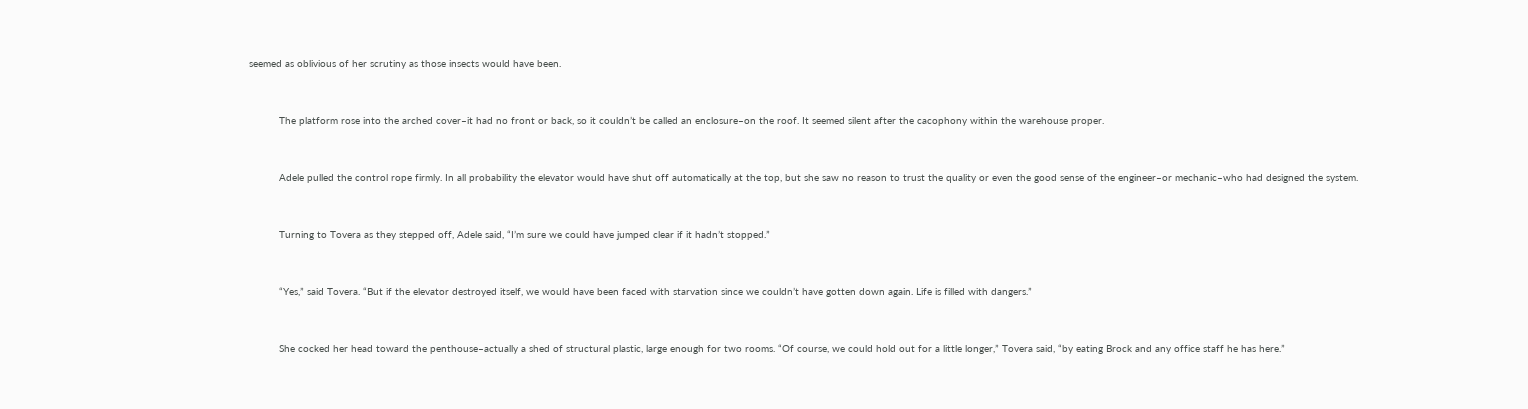seemed as oblivious of her scrutiny as those insects would have been.


          The platform rose into the arched cover–it had no front or back, so it couldn’t be called an enclosure–on the roof. It seemed silent after the cacophony within the warehouse proper.


          Adele pulled the control rope firmly. In all probability the elevator would have shut off automatically at the top, but she saw no reason to trust the quality or even the good sense of the engineer–or mechanic–who had designed the system.


          Turning to Tovera as they stepped off, Adele said, “I’m sure we could have jumped clear if it hadn’t stopped.”


          “Yes,” said Tovera. “But if the elevator destroyed itself, we would have been faced with starvation since we couldn’t have gotten down again. Life is filled with dangers.”


          She cocked her head toward the penthouse–actually a shed of structural plastic, large enough for two rooms. “Of course, we could hold out for a little longer,” Tovera said, “by eating Brock and any office staff he has here.”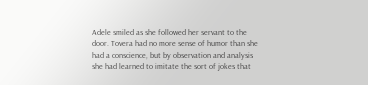Adele smiled as she followed her servant to the door. Tovera had no more sense of humor than she had a conscience, but by observation and analysis she had learned to imitate the sort of jokes that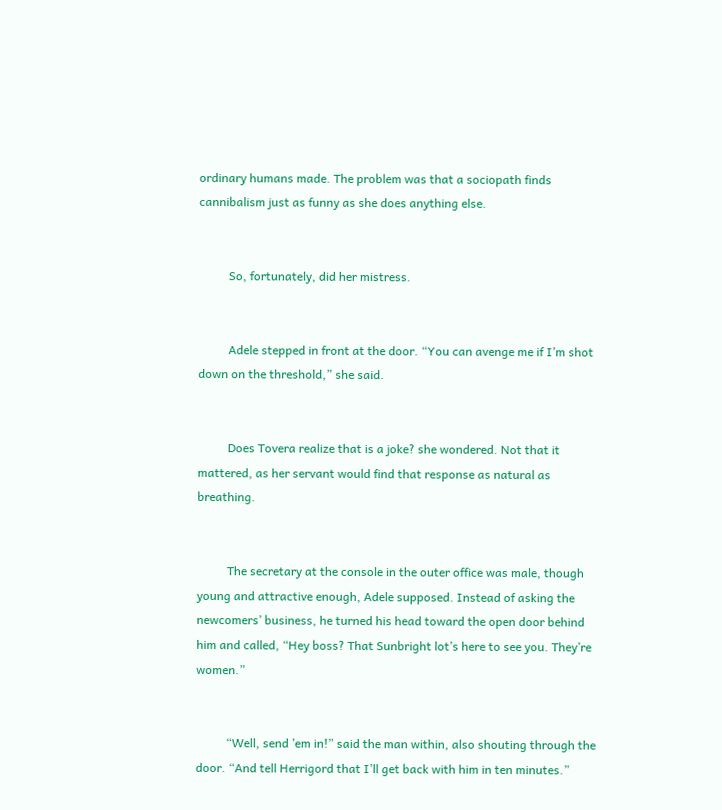ordinary humans made. The problem was that a sociopath finds cannibalism just as funny as she does anything else.


          So, fortunately, did her mistress.


          Adele stepped in front at the door. “You can avenge me if I’m shot down on the threshold,” she said.


          Does Tovera realize that is a joke? she wondered. Not that it mattered, as her servant would find that response as natural as breathing.


          The secretary at the console in the outer office was male, though young and attractive enough, Adele supposed. Instead of asking the newcomers’ business, he turned his head toward the open door behind him and called, “Hey boss? That Sunbright lot’s here to see you. They’re women.”


          “Well, send ’em in!” said the man within, also shouting through the door. “And tell Herrigord that I’ll get back with him in ten minutes.”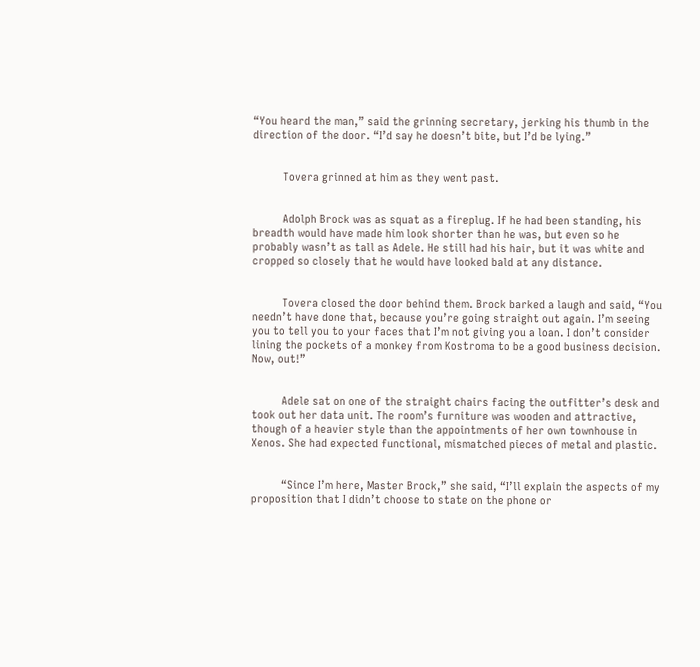“You heard the man,” said the grinning secretary, jerking his thumb in the direction of the door. “I’d say he doesn’t bite, but I’d be lying.”


          Tovera grinned at him as they went past.


          Adolph Brock was as squat as a fireplug. If he had been standing, his breadth would have made him look shorter than he was, but even so he probably wasn’t as tall as Adele. He still had his hair, but it was white and cropped so closely that he would have looked bald at any distance.


          Tovera closed the door behind them. Brock barked a laugh and said, “You needn’t have done that, because you’re going straight out again. I’m seeing you to tell you to your faces that I’m not giving you a loan. I don’t consider lining the pockets of a monkey from Kostroma to be a good business decision. Now, out!”


          Adele sat on one of the straight chairs facing the outfitter’s desk and took out her data unit. The room’s furniture was wooden and attractive, though of a heavier style than the appointments of her own townhouse in Xenos. She had expected functional, mismatched pieces of metal and plastic.


          “Since I’m here, Master Brock,” she said, “I’ll explain the aspects of my proposition that I didn’t choose to state on the phone or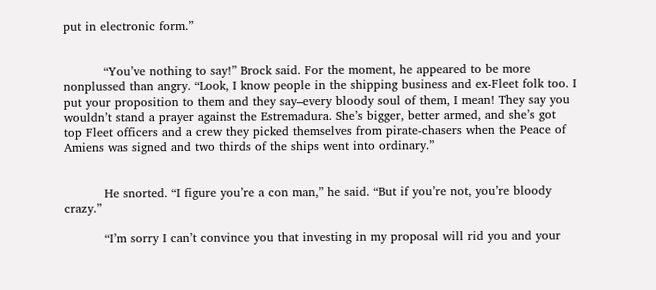put in electronic form.”


          “You’ve nothing to say!” Brock said. For the moment, he appeared to be more nonplussed than angry. “Look, I know people in the shipping business and ex-Fleet folk too. I put your proposition to them and they say–every bloody soul of them, I mean! They say you wouldn’t stand a prayer against the Estremadura. She’s bigger, better armed, and she’s got top Fleet officers and a crew they picked themselves from pirate-chasers when the Peace of Amiens was signed and two thirds of the ships went into ordinary.”


          He snorted. “I figure you’re a con man,” he said. “But if you’re not, you’re bloody crazy.”

          “I’m sorry I can’t convince you that investing in my proposal will rid you and your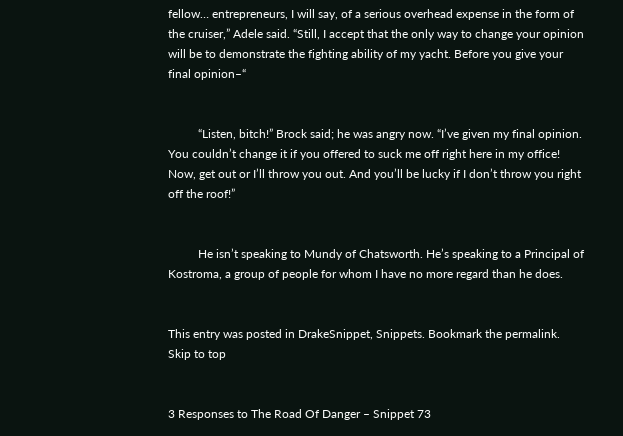fellow… entrepreneurs, I will say, of a serious overhead expense in the form of the cruiser,” Adele said. “Still, I accept that the only way to change your opinion will be to demonstrate the fighting ability of my yacht. Before you give your final opinion–“


          “Listen, bitch!” Brock said; he was angry now. “I’ve given my final opinion. You couldn’t change it if you offered to suck me off right here in my office! Now, get out or I’ll throw you out. And you’ll be lucky if I don’t throw you right off the roof!”


          He isn’t speaking to Mundy of Chatsworth. He’s speaking to a Principal of Kostroma, a group of people for whom I have no more regard than he does.


This entry was posted in DrakeSnippet, Snippets. Bookmark the permalink.
Skip to top


3 Responses to The Road Of Danger – Snippet 73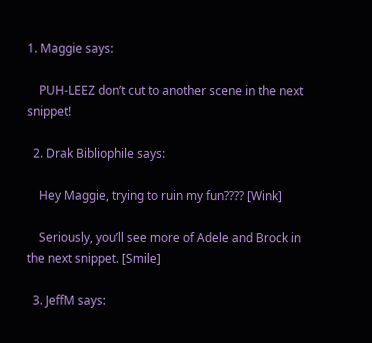1. Maggie says:

    PUH-LEEZ don’t cut to another scene in the next snippet!

  2. Drak Bibliophile says:

    Hey Maggie, trying to ruin my fun???? [Wink]

    Seriously, you’ll see more of Adele and Brock in the next snippet. [Smile]

  3. JeffM says: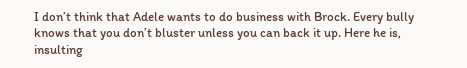I don’t think that Adele wants to do business with Brock. Every bully knows that you don’t bluster unless you can back it up. Here he is, insulting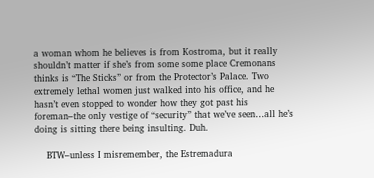a woman whom he believes is from Kostroma, but it really shouldn’t matter if she’s from some some place Cremonans thinks is “The Sticks” or from the Protector’s Palace. Two extremely lethal women just walked into his office, and he hasn’t even stopped to wonder how they got past his foreman–the only vestige of “security” that we’ve seen…all he’s doing is sitting there being insulting. Duh.

    BTW–unless I misremember, the Estremadura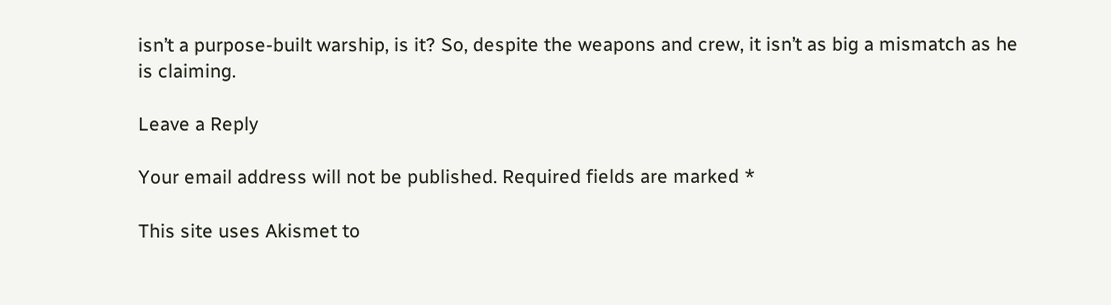isn’t a purpose-built warship, is it? So, despite the weapons and crew, it isn’t as big a mismatch as he is claiming.

Leave a Reply

Your email address will not be published. Required fields are marked *

This site uses Akismet to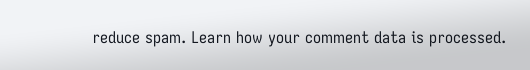reduce spam. Learn how your comment data is processed.